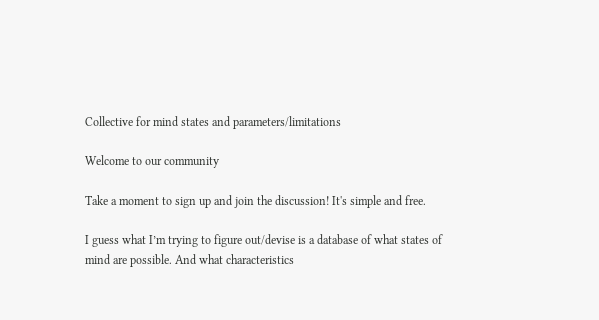Collective for mind states and parameters/limitations

Welcome to our community

Take a moment to sign up and join the discussion! It's simple and free.

I guess what I’m trying to figure out/devise is a database of what states of mind are possible. And what characteristics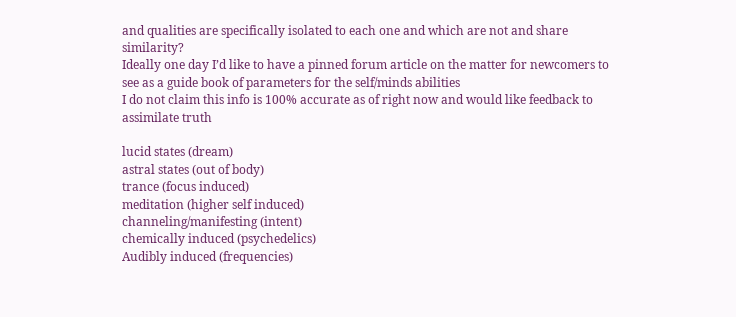and qualities are specifically isolated to each one and which are not and share similarity?
Ideally one day I’d like to have a pinned forum article on the matter for newcomers to see as a guide book of parameters for the self/minds abilities
I do not claim this info is 100% accurate as of right now and would like feedback to assimilate truth

lucid states (dream)
astral states (out of body)
trance (focus induced)
meditation (higher self induced)
channeling/manifesting (intent)
chemically induced (psychedelics)
Audibly induced (frequencies)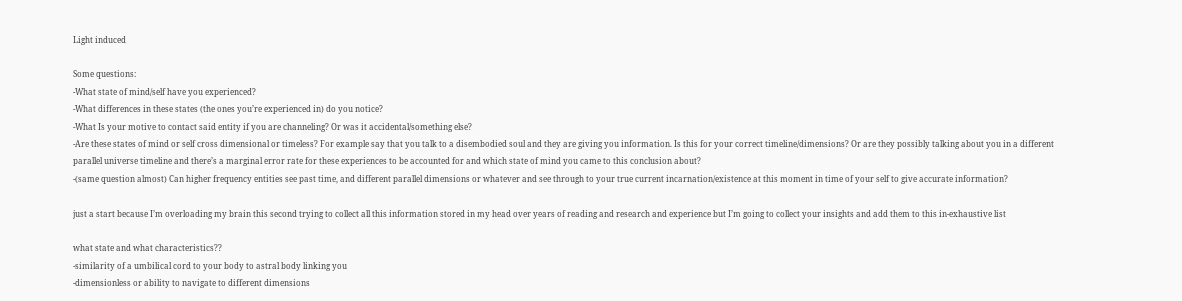Light induced

Some questions:
-What state of mind/self have you experienced?
-What differences in these states (the ones you’re experienced in) do you notice?
-What Is your motive to contact said entity if you are channeling? Or was it accidental/something else?
-Are these states of mind or self cross dimensional or timeless? For example say that you talk to a disembodied soul and they are giving you information. Is this for your correct timeline/dimensions? Or are they possibly talking about you in a different parallel universe timeline and there’s a marginal error rate for these experiences to be accounted for and which state of mind you came to this conclusion about?
-(same question almost) Can higher frequency entities see past time, and different parallel dimensions or whatever and see through to your true current incarnation/existence at this moment in time of your self to give accurate information?

just a start because I’m overloading my brain this second trying to collect all this information stored in my head over years of reading and research and experience but I’m going to collect your insights and add them to this in-exhaustive list

what state and what characteristics??
-similarity of a umbilical cord to your body to astral body linking you
-dimensionless or ability to navigate to different dimensions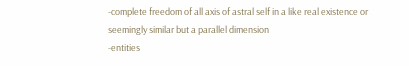-complete freedom of all axis of astral self in a like real existence or seemingly similar but a parallel dimension
-entities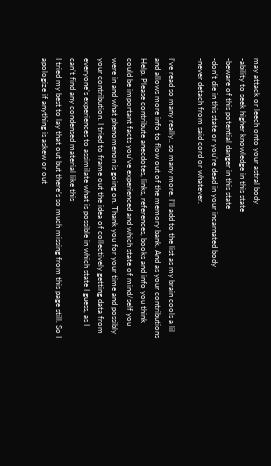may attack or leech onto your astral body
-ability to seek higher knowledge in this state
-beware of this potential danger in this state
-don’t die in this state or you’re dead in your incarnated body
-never detach from said cord or whatever.

I’ve read so many really.. so many more. I’ll add to the list as my brain cools a lil and allows more info to flow out of the memory bank. And as your contributions Help. Please contribute anecdotes, links, references, books and info you think could be important facts you’ve experienced and which state of mind/self you were in and what phenomenon is going on. Thank you for your time and possibly your contribution. I tried to frame out the idea of collectively getting data from everyone’s experiences to assimilate what is possible in which state I guess, as I can’t find any condensed material like this
I tried my best to lay that out but there’s so much missing from this page still. So I apologize if anything is askew or out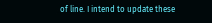of line. I intend to update these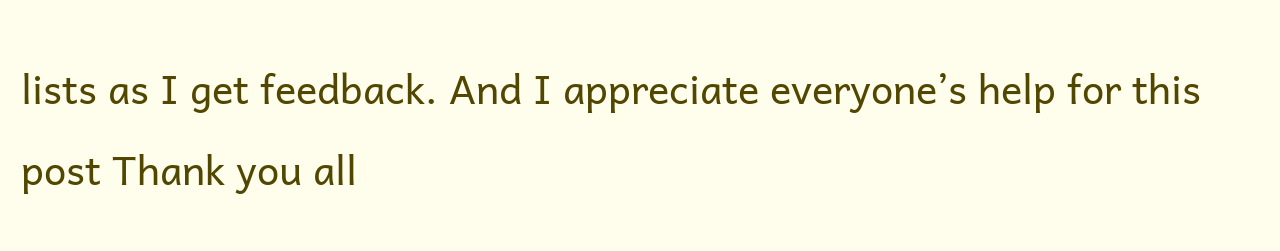lists as I get feedback. And I appreciate everyone’s help for this post Thank you all